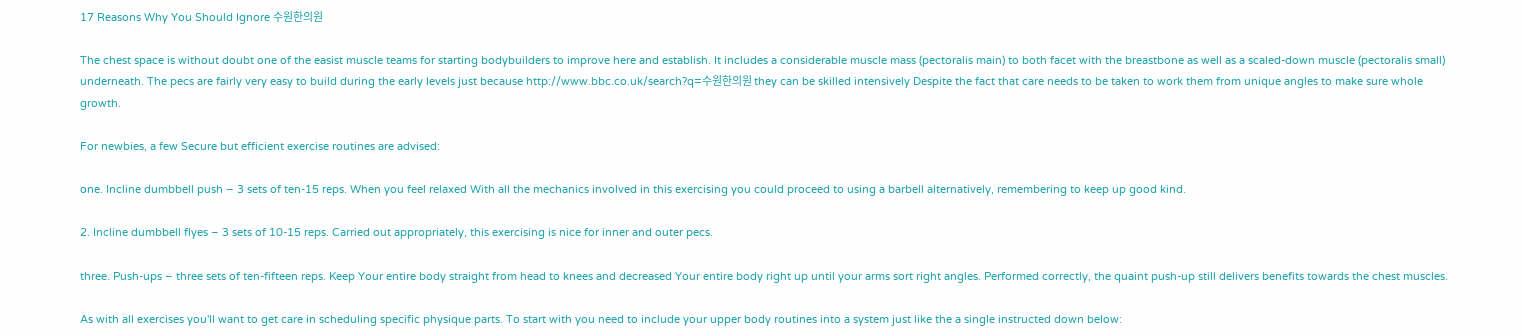17 Reasons Why You Should Ignore 수원한의원

The chest space is without doubt one of the easist muscle teams for starting bodybuilders to improve here and establish. It includes a considerable muscle mass (pectoralis main) to both facet with the breastbone as well as a scaled-down muscle (pectoralis small) underneath. The pecs are fairly very easy to build during the early levels just because http://www.bbc.co.uk/search?q=수원한의원 they can be skilled intensively Despite the fact that care needs to be taken to work them from unique angles to make sure whole growth.

For newbies, a few Secure but efficient exercise routines are advised:

one. Incline dumbbell push – 3 sets of ten-15 reps. When you feel relaxed With all the mechanics involved in this exercising you could proceed to using a barbell alternatively, remembering to keep up good kind.

2. Incline dumbbell flyes – 3 sets of 10-15 reps. Carried out appropriately, this exercising is nice for inner and outer pecs.

three. Push-ups – three sets of ten-fifteen reps. Keep Your entire body straight from head to knees and decreased Your entire body right up until your arms sort right angles. Performed correctly, the quaint push-up still delivers benefits towards the chest muscles.

As with all exercises you'll want to get care in scheduling specific physique parts. To start with you need to include your upper body routines into a system just like the a single instructed down below: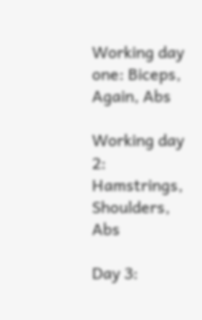Working day one: Biceps, Again, Abs

Working day 2: Hamstrings, Shoulders, Abs

Day 3: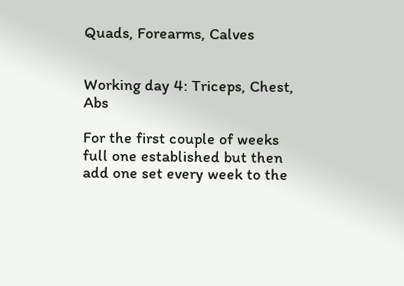Quads, Forearms, Calves


Working day 4: Triceps, Chest, Abs

For the first couple of weeks full one established but then add one set every week to the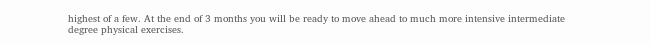highest of a few. At the end of 3 months you will be ready to move ahead to much more intensive intermediate degree physical exercises.